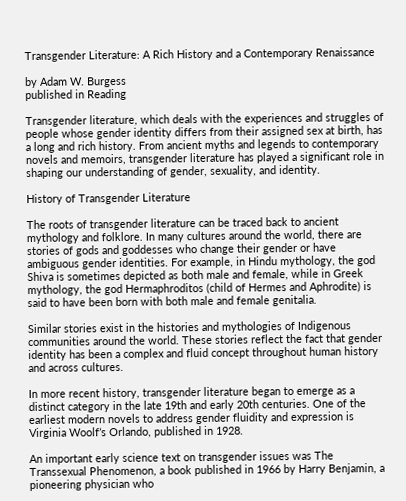Transgender Literature: A Rich History and a Contemporary Renaissance

by Adam W. Burgess
published in Reading

Transgender literature, which deals with the experiences and struggles of people whose gender identity differs from their assigned sex at birth, has a long and rich history. From ancient myths and legends to contemporary novels and memoirs, transgender literature has played a significant role in shaping our understanding of gender, sexuality, and identity.

History of Transgender Literature

The roots of transgender literature can be traced back to ancient mythology and folklore. In many cultures around the world, there are stories of gods and goddesses who change their gender or have ambiguous gender identities. For example, in Hindu mythology, the god Shiva is sometimes depicted as both male and female, while in Greek mythology, the god Hermaphroditos (child of Hermes and Aphrodite) is said to have been born with both male and female genitalia.

Similar stories exist in the histories and mythologies of Indigenous communities around the world. These stories reflect the fact that gender identity has been a complex and fluid concept throughout human history and across cultures.

In more recent history, transgender literature began to emerge as a distinct category in the late 19th and early 20th centuries. One of the earliest modern novels to address gender fluidity and expression is Virginia Woolf’s Orlando, published in 1928.

An important early science text on transgender issues was The Transsexual Phenomenon, a book published in 1966 by Harry Benjamin, a pioneering physician who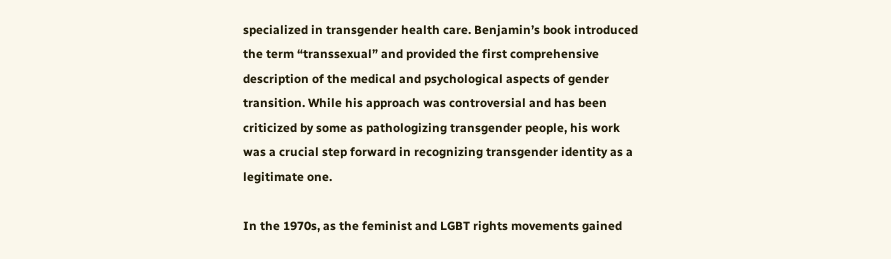specialized in transgender health care. Benjamin’s book introduced the term “transsexual” and provided the first comprehensive description of the medical and psychological aspects of gender transition. While his approach was controversial and has been criticized by some as pathologizing transgender people, his work was a crucial step forward in recognizing transgender identity as a legitimate one.

In the 1970s, as the feminist and LGBT rights movements gained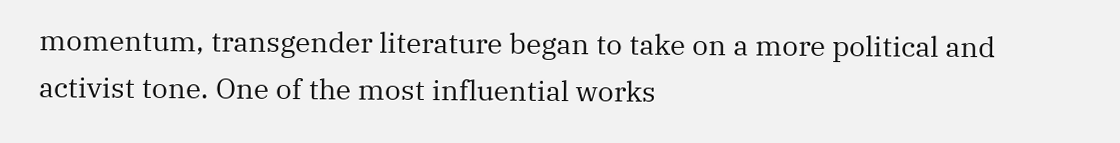momentum, transgender literature began to take on a more political and activist tone. One of the most influential works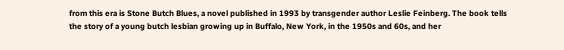from this era is Stone Butch Blues, a novel published in 1993 by transgender author Leslie Feinberg. The book tells the story of a young butch lesbian growing up in Buffalo, New York, in the 1950s and 60s, and her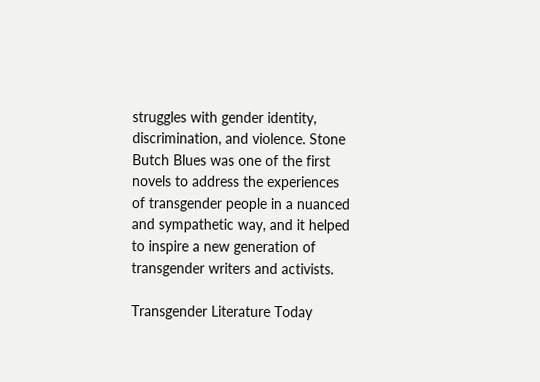struggles with gender identity, discrimination, and violence. Stone Butch Blues was one of the first novels to address the experiences of transgender people in a nuanced and sympathetic way, and it helped to inspire a new generation of transgender writers and activists.

Transgender Literature Today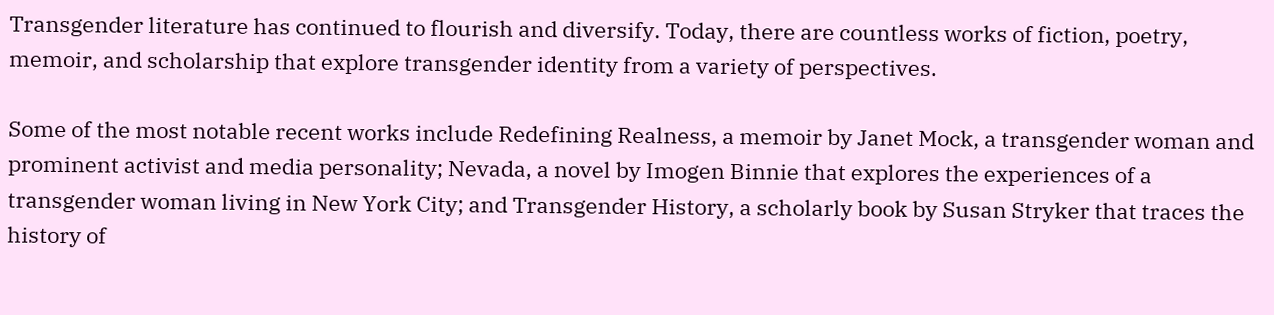Transgender literature has continued to flourish and diversify. Today, there are countless works of fiction, poetry, memoir, and scholarship that explore transgender identity from a variety of perspectives.

Some of the most notable recent works include Redefining Realness, a memoir by Janet Mock, a transgender woman and prominent activist and media personality; Nevada, a novel by Imogen Binnie that explores the experiences of a transgender woman living in New York City; and Transgender History, a scholarly book by Susan Stryker that traces the history of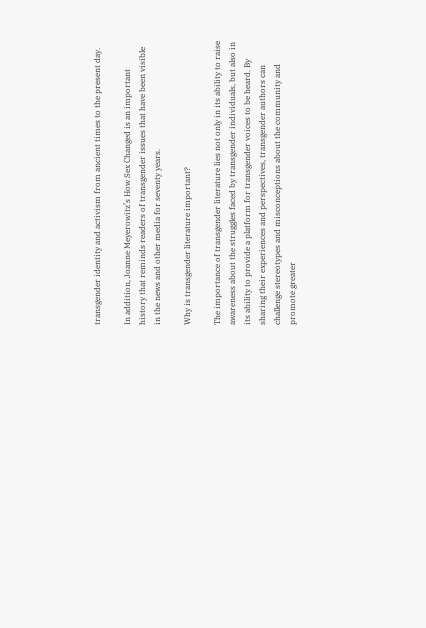transgender identity and activism from ancient times to the present day.

In addition, Joanne Meyerowitz’s How Sex Changed is an important history that reminds readers of transgender issues that have been visible in the news and other media for seventy years.

Why is transgender literature important?

The importance of transgender literature lies not only in its ability to raise awareness about the struggles faced by transgender individuals, but also in its ability to provide a platform for transgender voices to be heard. By sharing their experiences and perspectives, transgender authors can challenge stereotypes and misconceptions about the community and promote greater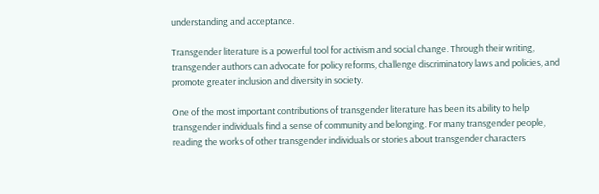understanding and acceptance.

Transgender literature is a powerful tool for activism and social change. Through their writing, transgender authors can advocate for policy reforms, challenge discriminatory laws and policies, and promote greater inclusion and diversity in society.

One of the most important contributions of transgender literature has been its ability to help transgender individuals find a sense of community and belonging. For many transgender people, reading the works of other transgender individuals or stories about transgender characters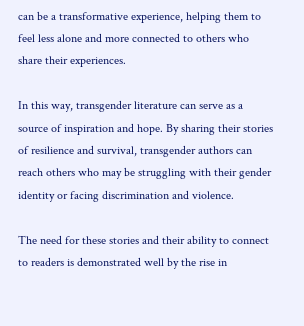can be a transformative experience, helping them to feel less alone and more connected to others who share their experiences.

In this way, transgender literature can serve as a source of inspiration and hope. By sharing their stories of resilience and survival, transgender authors can reach others who may be struggling with their gender identity or facing discrimination and violence.

The need for these stories and their ability to connect to readers is demonstrated well by the rise in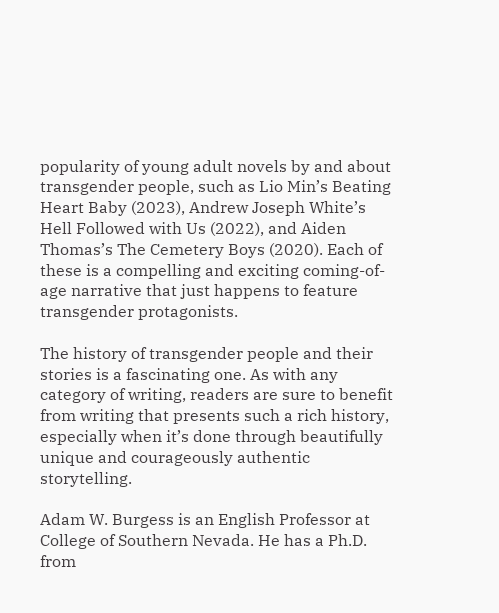popularity of young adult novels by and about transgender people, such as Lio Min’s Beating Heart Baby (2023), Andrew Joseph White’s Hell Followed with Us (2022), and Aiden Thomas’s The Cemetery Boys (2020). Each of these is a compelling and exciting coming-of-age narrative that just happens to feature transgender protagonists.

The history of transgender people and their stories is a fascinating one. As with any category of writing, readers are sure to benefit from writing that presents such a rich history, especially when it’s done through beautifully unique and courageously authentic storytelling.

Adam W. Burgess is an English Professor at College of Southern Nevada. He has a Ph.D. from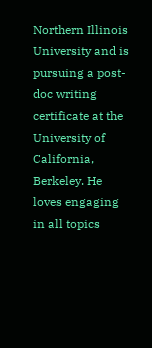Northern Illinois University and is pursuing a post-doc writing certificate at the University of California, Berkeley. He loves engaging in all topics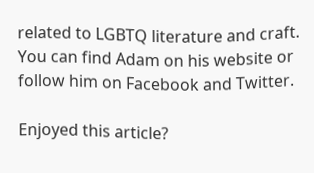related to LGBTQ literature and craft. You can find Adam on his website or follow him on Facebook and Twitter.

Enjoyed this article?